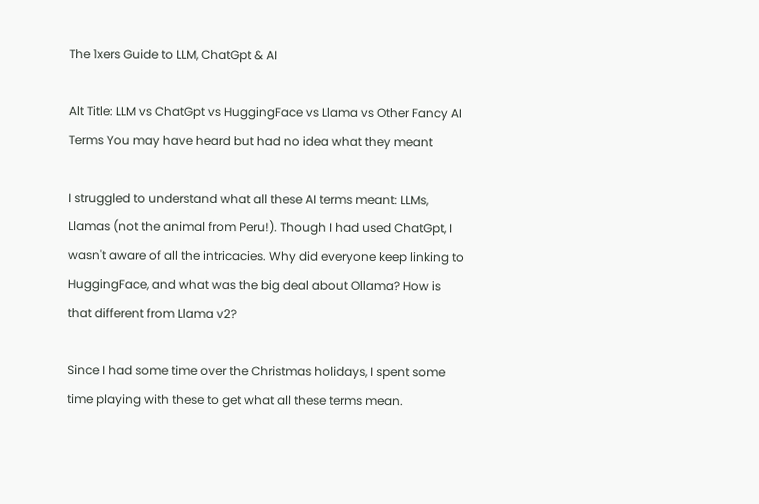The 1xers Guide to LLM, ChatGpt & AI

Alt Title: LLM vs ChatGpt vs HuggingFace vs Llama vs Other Fancy AI Terms You may have heard but had no idea what they meant

I struggled to understand what all these AI terms meant: LLMs, Llamas (not the animal from Peru!). Though I had used ChatGpt, I wasn't aware of all the intricacies. Why did everyone keep linking to HuggingFace, and what was the big deal about Ollama? How is that different from Llama v2?

Since I had some time over the Christmas holidays, I spent some time playing with these to get what all these terms mean.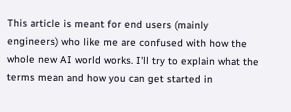This article is meant for end users (mainly engineers) who like me are confused with how the whole new AI world works. I'll try to explain what the terms mean and how you can get started in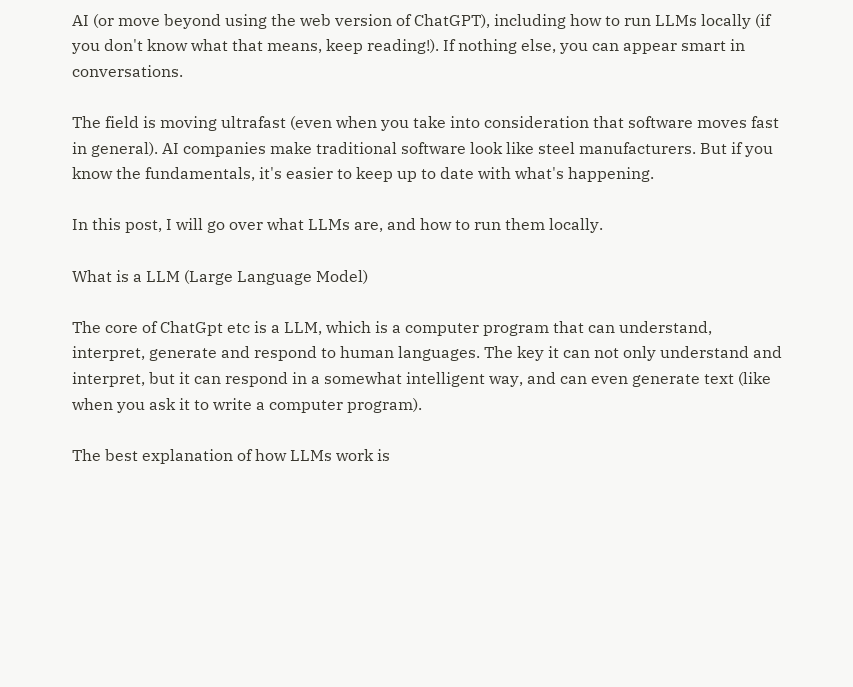AI (or move beyond using the web version of ChatGPT), including how to run LLMs locally (if you don't know what that means, keep reading!). If nothing else, you can appear smart in conversations.

The field is moving ultrafast (even when you take into consideration that software moves fast in general). AI companies make traditional software look like steel manufacturers. But if you know the fundamentals, it's easier to keep up to date with what's happening.

In this post, I will go over what LLMs are, and how to run them locally.

What is a LLM (Large Language Model)

The core of ChatGpt etc is a LLM, which is a computer program that can understand, interpret, generate and respond to human languages. The key it can not only understand and interpret, but it can respond in a somewhat intelligent way, and can even generate text (like when you ask it to write a computer program).

The best explanation of how LLMs work is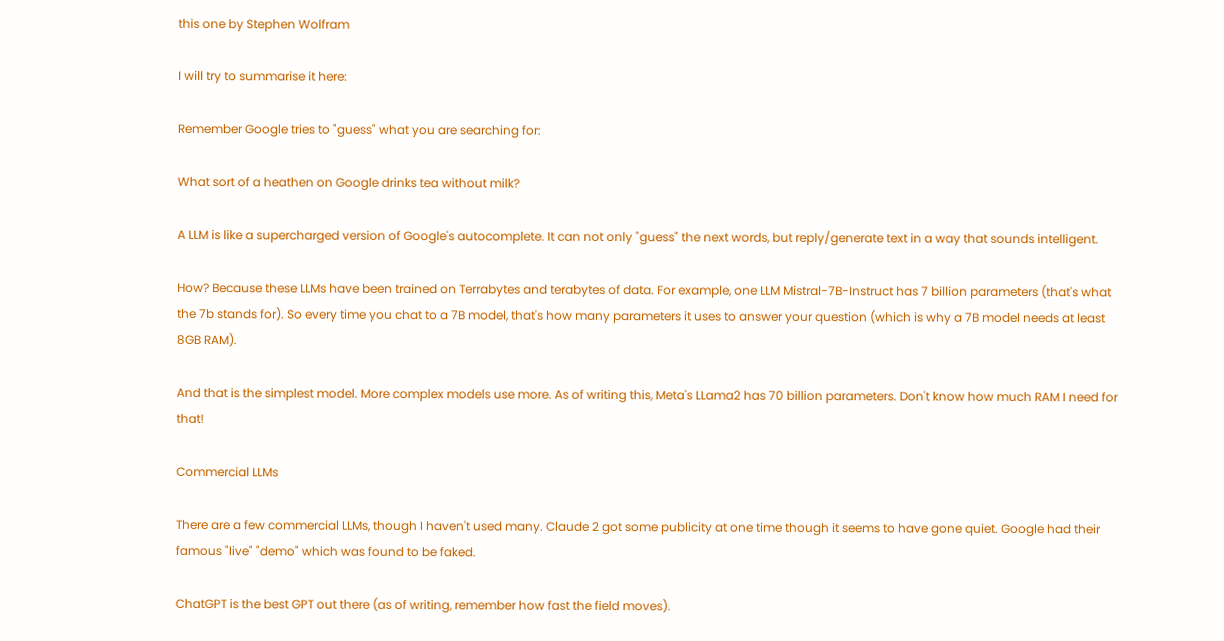this one by Stephen Wolfram

I will try to summarise it here:

Remember Google tries to "guess" what you are searching for:

What sort of a heathen on Google drinks tea without milk?

A LLM is like a supercharged version of Google's autocomplete. It can not only "guess" the next words, but reply/generate text in a way that sounds intelligent.

How? Because these LLMs have been trained on Terrabytes and terabytes of data. For example, one LLM Mistral-7B-Instruct has 7 billion parameters (that's what the 7b stands for). So every time you chat to a 7B model, that's how many parameters it uses to answer your question (which is why a 7B model needs at least 8GB RAM).

And that is the simplest model. More complex models use more. As of writing this, Meta's LLama2 has 70 billion parameters. Don't know how much RAM I need for that!

Commercial LLMs

There are a few commercial LLMs, though I haven't used many. Claude 2 got some publicity at one time though it seems to have gone quiet. Google had their famous "live" "demo" which was found to be faked.

ChatGPT is the best GPT out there (as of writing, remember how fast the field moves).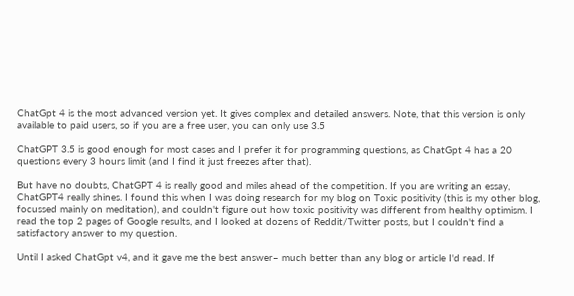ChatGpt 4 is the most advanced version yet. It gives complex and detailed answers. Note, that this version is only available to paid users, so if you are a free user, you can only use 3.5

ChatGPT 3.5 is good enough for most cases and I prefer it for programming questions, as ChatGpt 4 has a 20 questions every 3 hours limit (and I find it just freezes after that).

But have no doubts, ChatGPT 4 is really good and miles ahead of the competition. If you are writing an essay, ChatGPT4 really shines. I found this when I was doing research for my blog on Toxic positivity (this is my other blog, focussed mainly on meditation), and couldn't figure out how toxic positivity was different from healthy optimism. I read the top 2 pages of Google results, and I looked at dozens of Reddit/Twitter posts, but I couldn't find a satisfactory answer to my question.

Until I asked ChatGpt v4, and it gave me the best answer– much better than any blog or article I'd read. If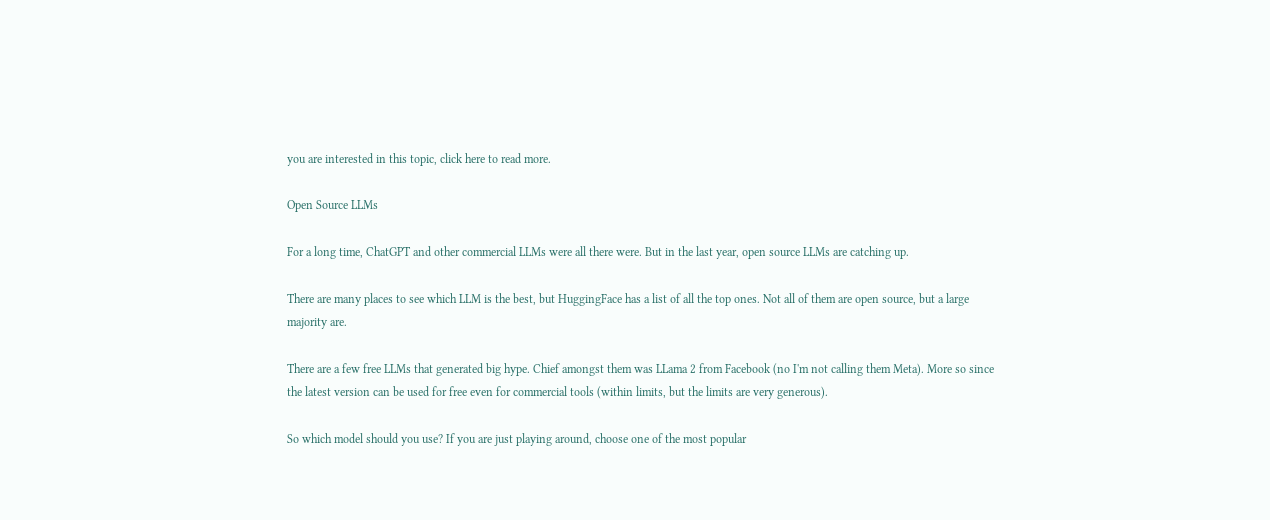you are interested in this topic, click here to read more.

Open Source LLMs

For a long time, ChatGPT and other commercial LLMs were all there were. But in the last year, open source LLMs are catching up.

There are many places to see which LLM is the best, but HuggingFace has a list of all the top ones. Not all of them are open source, but a large majority are.

There are a few free LLMs that generated big hype. Chief amongst them was LLama 2 from Facebook (no I'm not calling them Meta). More so since the latest version can be used for free even for commercial tools (within limits, but the limits are very generous).

So which model should you use? If you are just playing around, choose one of the most popular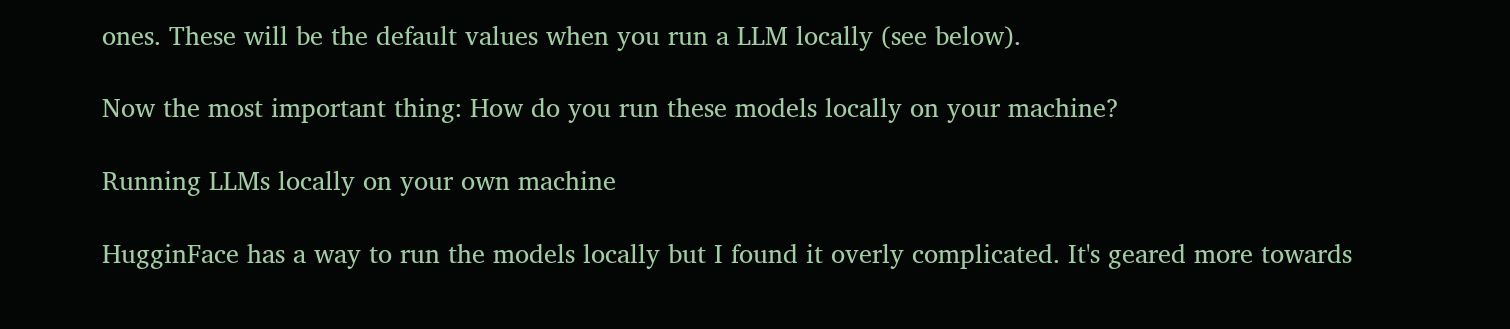ones. These will be the default values when you run a LLM locally (see below).

Now the most important thing: How do you run these models locally on your machine?

Running LLMs locally on your own machine

HugginFace has a way to run the models locally but I found it overly complicated. It's geared more towards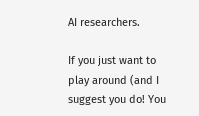AI researchers.

If you just want to play around (and I suggest you do! You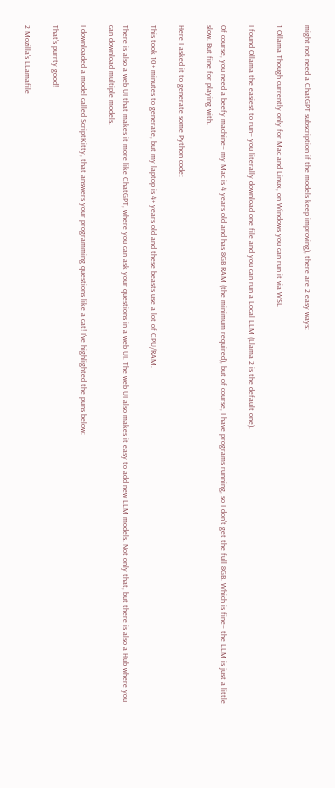might not need a ChatGPT subscription if the models keep improving), there are 2 easy ways:

1 Ollama Though currently only for Mac and Linux, on Windows you can run it via WSL

I found Ollama the easiest to run– you literally download one file and you can run a Local LLM (Llama 2 is the default one).

Of course, you need a beefy machine– my Mac is 4 years old and has 8GB RAM (the minimum required), but of course, I have programs running, so I don't get the full 8GB. Which is fine– the LLM is just a little slow. But fine for playing with.

Here I asked it to generate some Python code:

This took 10+ minutes to generate, but my laptop is 4+ years old and these beasts use a lot of CPU/RAM.

There is also a web UI that makes it more like ChatGPT, where you can ask your questions in a web UI. The web UI also makes it easy to add new LLM models. Not only that, but there is also a Hub where you can download multiple models.

I downloaded a model called ScriptKitty, that answers your programming questions like a cat! I've highlighted the puns below:

That's purrty good!

2 Mozilla's LLamafile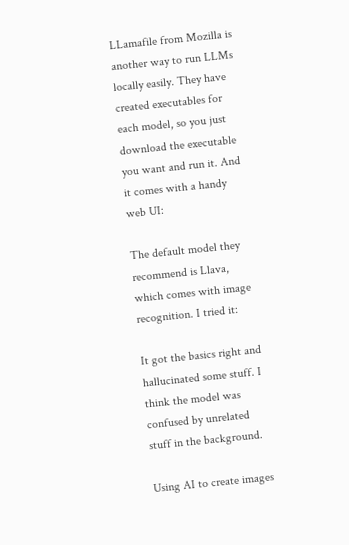LLamafile from Mozilla is another way to run LLMs locally easily. They have created executables for each model, so you just download the executable you want and run it. And it comes with a handy web UI:

The default model they recommend is Llava, which comes with image recognition. I tried it:

It got the basics right and hallucinated some stuff. I think the model was confused by unrelated stuff in the background.

Using AI to create images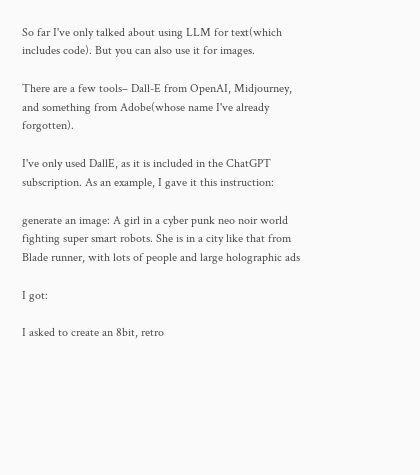So far I've only talked about using LLM for text(which includes code). But you can also use it for images.

There are a few tools– Dall-E from OpenAI, Midjourney, and something from Adobe(whose name I've already forgotten).

I've only used DallE, as it is included in the ChatGPT subscription. As an example, I gave it this instruction:

generate an image: A girl in a cyber punk neo noir world fighting super smart robots. She is in a city like that from Blade runner, with lots of people and large holographic ads

I got:

I asked to create an 8bit, retro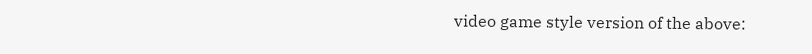video game style version of the above: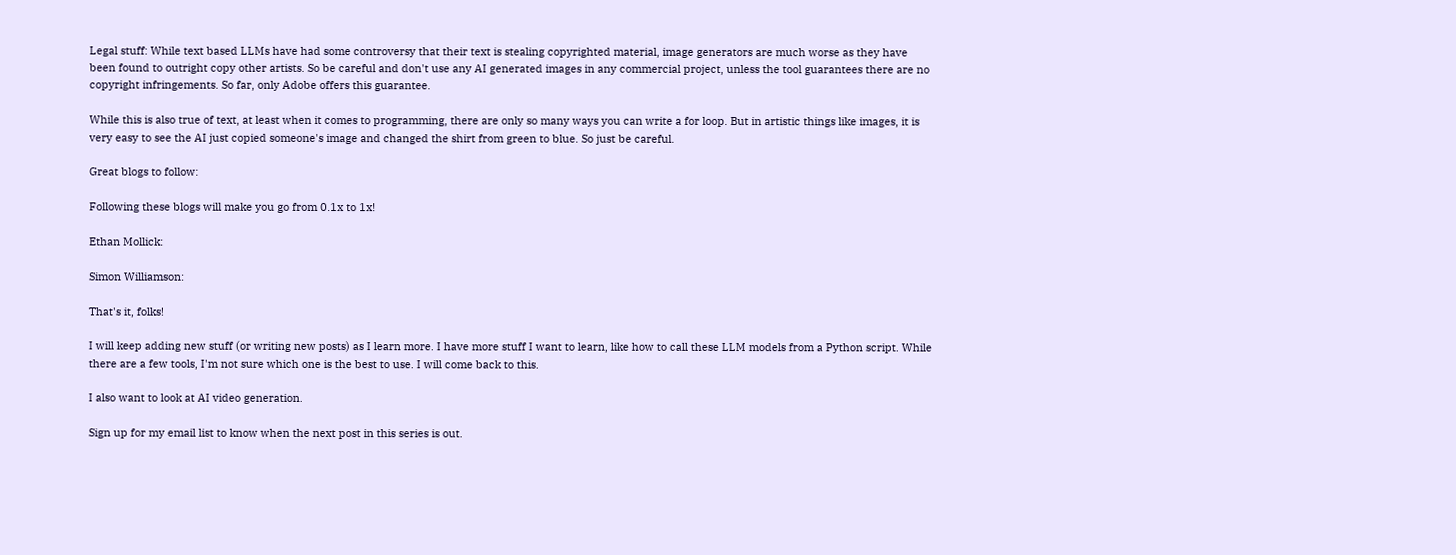Legal stuff: While text based LLMs have had some controversy that their text is stealing copyrighted material, image generators are much worse as they have been found to outright copy other artists. So be careful and don't use any AI generated images in any commercial project, unless the tool guarantees there are no copyright infringements. So far, only Adobe offers this guarantee.

While this is also true of text, at least when it comes to programming, there are only so many ways you can write a for loop. But in artistic things like images, it is very easy to see the AI just copied someone's image and changed the shirt from green to blue. So just be careful.

Great blogs to follow:

Following these blogs will make you go from 0.1x to 1x!

Ethan Mollick:

Simon Williamson:

That's it, folks!

I will keep adding new stuff (or writing new posts) as I learn more. I have more stuff I want to learn, like how to call these LLM models from a Python script. While there are a few tools, I'm not sure which one is the best to use. I will come back to this.

I also want to look at AI video generation.

Sign up for my email list to know when the next post in this series is out.